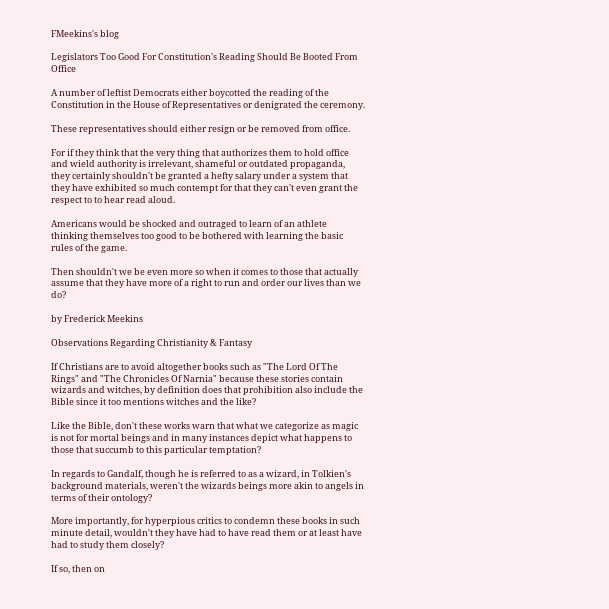FMeekins's blog

Legislators Too Good For Constitution's Reading Should Be Booted From Office

A number of leftist Democrats either boycotted the reading of the Constitution in the House of Representatives or denigrated the ceremony.

These representatives should either resign or be removed from office.

For if they think that the very thing that authorizes them to hold office and wield authority is irrelevant, shameful or outdated propaganda, they certainly shouldn't be granted a hefty salary under a system that they have exhibited so much contempt for that they can't even grant the respect to to hear read aloud.

Americans would be shocked and outraged to learn of an athlete thinking themselves too good to be bothered with learning the basic rules of the game.

Then shouldn't we be even more so when it comes to those that actually assume that they have more of a right to run and order our lives than we do?

by Frederick Meekins

Observations Regarding Christianity & Fantasy

If Christians are to avoid altogether books such as "The Lord Of The Rings" and "The Chronicles Of Narnia" because these stories contain wizards and witches, by definition does that prohibition also include the Bible since it too mentions witches and the like?

Like the Bible, don't these works warn that what we categorize as magic is not for mortal beings and in many instances depict what happens to those that succumb to this particular temptation?

In regards to Gandalf, though he is referred to as a wizard, in Tolkien's background materials, weren't the wizards beings more akin to angels in terms of their ontology?

More importantly, for hyperpious critics to condemn these books in such minute detail, wouldn't they have had to have read them or at least have had to study them closely?

If so, then on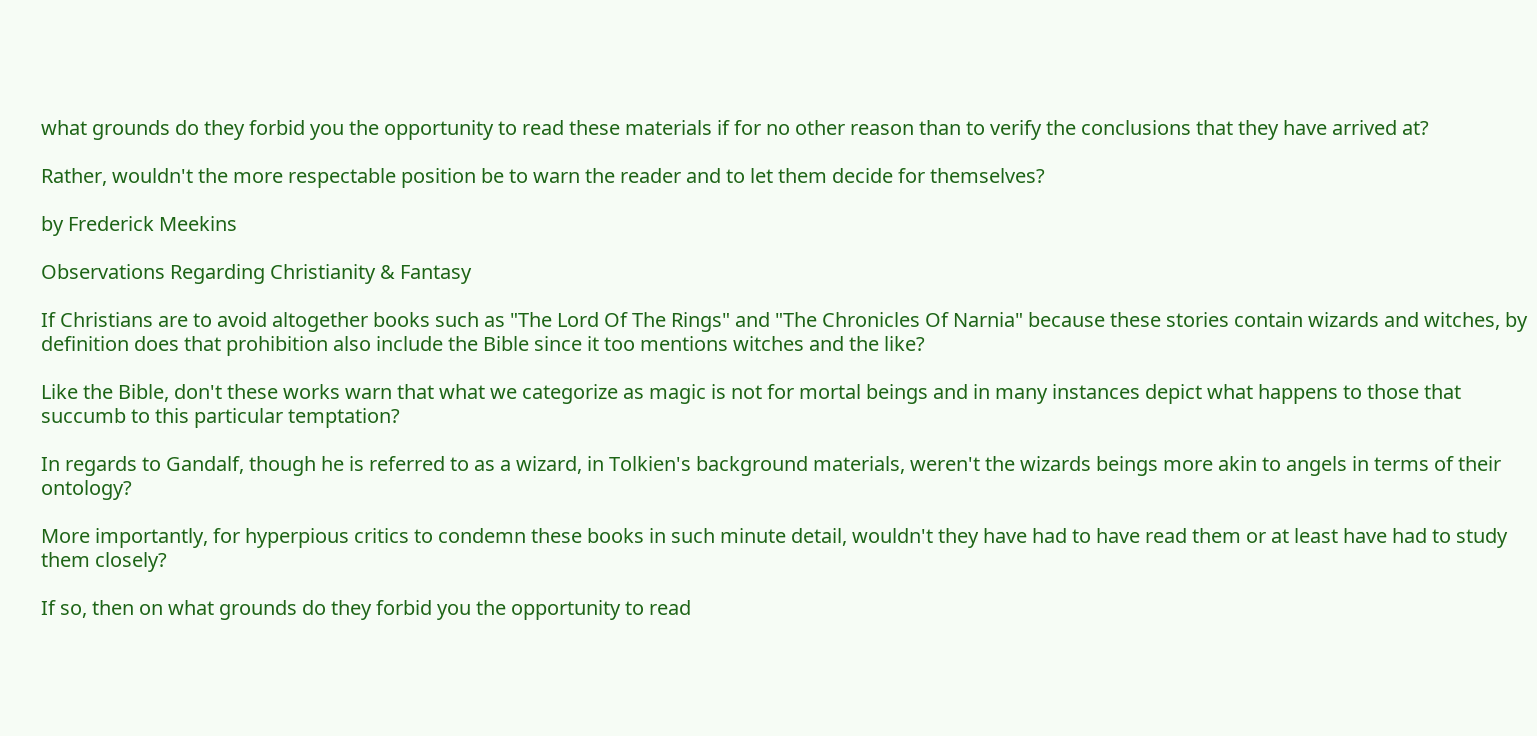what grounds do they forbid you the opportunity to read these materials if for no other reason than to verify the conclusions that they have arrived at?

Rather, wouldn't the more respectable position be to warn the reader and to let them decide for themselves?

by Frederick Meekins

Observations Regarding Christianity & Fantasy

If Christians are to avoid altogether books such as "The Lord Of The Rings" and "The Chronicles Of Narnia" because these stories contain wizards and witches, by definition does that prohibition also include the Bible since it too mentions witches and the like?

Like the Bible, don't these works warn that what we categorize as magic is not for mortal beings and in many instances depict what happens to those that succumb to this particular temptation?

In regards to Gandalf, though he is referred to as a wizard, in Tolkien's background materials, weren't the wizards beings more akin to angels in terms of their ontology?

More importantly, for hyperpious critics to condemn these books in such minute detail, wouldn't they have had to have read them or at least have had to study them closely?

If so, then on what grounds do they forbid you the opportunity to read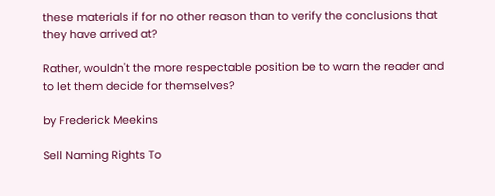these materials if for no other reason than to verify the conclusions that they have arrived at?

Rather, wouldn't the more respectable position be to warn the reader and to let them decide for themselves?

by Frederick Meekins

Sell Naming Rights To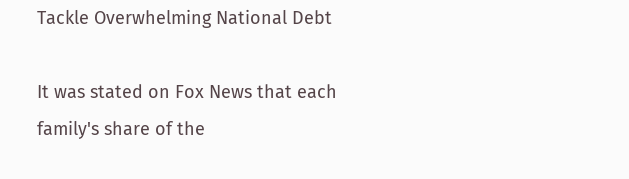Tackle Overwhelming National Debt

It was stated on Fox News that each family's share of the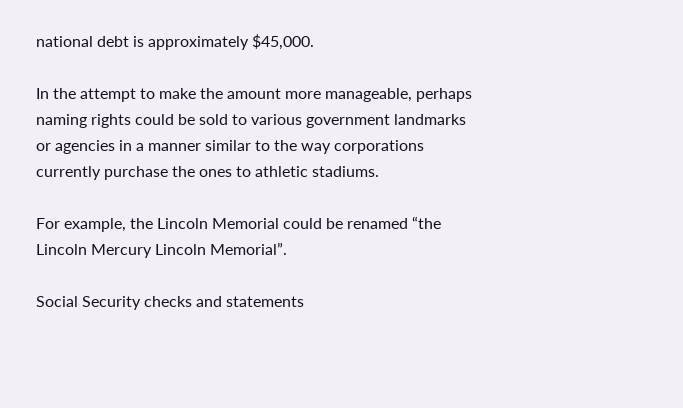national debt is approximately $45,000.

In the attempt to make the amount more manageable, perhaps naming rights could be sold to various government landmarks or agencies in a manner similar to the way corporations currently purchase the ones to athletic stadiums.

For example, the Lincoln Memorial could be renamed “the Lincoln Mercury Lincoln Memorial”.

Social Security checks and statements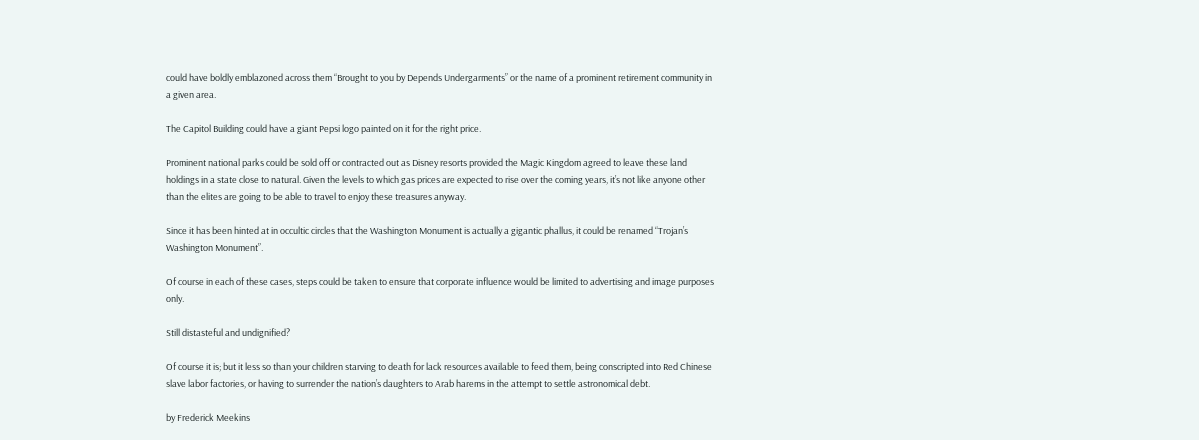could have boldly emblazoned across them “Brought to you by Depends Undergarments” or the name of a prominent retirement community in a given area.

The Capitol Building could have a giant Pepsi logo painted on it for the right price.

Prominent national parks could be sold off or contracted out as Disney resorts provided the Magic Kingdom agreed to leave these land holdings in a state close to natural. Given the levels to which gas prices are expected to rise over the coming years, it’s not like anyone other than the elites are going to be able to travel to enjoy these treasures anyway.

Since it has been hinted at in occultic circles that the Washington Monument is actually a gigantic phallus, it could be renamed “Trojan’s Washington Monument”.

Of course in each of these cases, steps could be taken to ensure that corporate influence would be limited to advertising and image purposes only.

Still distasteful and undignified?

Of course it is; but it less so than your children starving to death for lack resources available to feed them, being conscripted into Red Chinese slave labor factories, or having to surrender the nation’s daughters to Arab harems in the attempt to settle astronomical debt.

by Frederick Meekins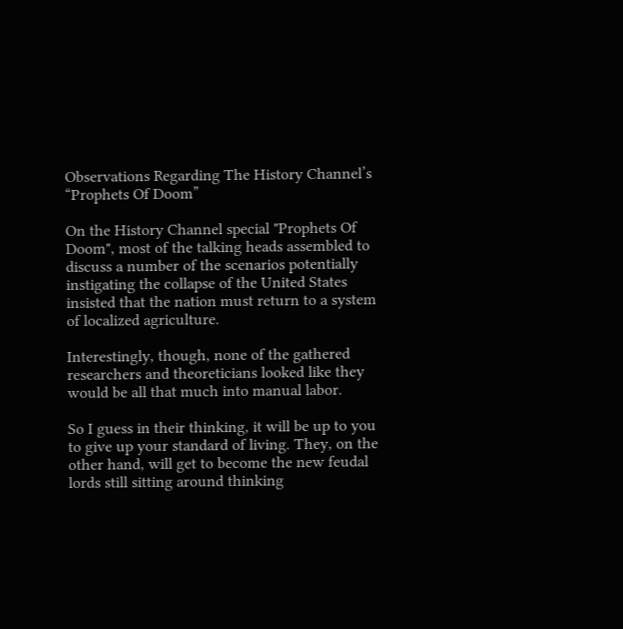Observations Regarding The History Channel’s “Prophets Of Doom”

On the History Channel special "Prophets Of Doom", most of the talking heads assembled to discuss a number of the scenarios potentially instigating the collapse of the United States insisted that the nation must return to a system of localized agriculture.

Interestingly, though, none of the gathered researchers and theoreticians looked like they would be all that much into manual labor.

So I guess in their thinking, it will be up to you to give up your standard of living. They, on the other hand, will get to become the new feudal lords still sitting around thinking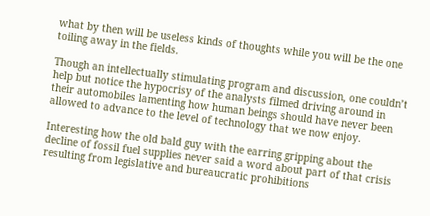what by then will be useless kinds of thoughts while you will be the one toiling away in the fields.

Though an intellectually stimulating program and discussion, one couldn’t help but notice the hypocrisy of the analysts filmed driving around in their automobiles lamenting how human beings should have never been allowed to advance to the level of technology that we now enjoy.

Interesting how the old bald guy with the earring gripping about the decline of fossil fuel supplies never said a word about part of that crisis resulting from legislative and bureaucratic prohibitions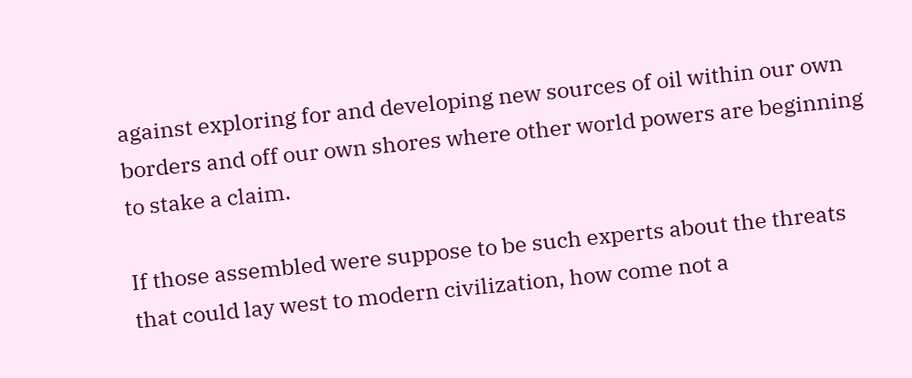against exploring for and developing new sources of oil within our own borders and off our own shores where other world powers are beginning to stake a claim.

If those assembled were suppose to be such experts about the threats that could lay west to modern civilization, how come not a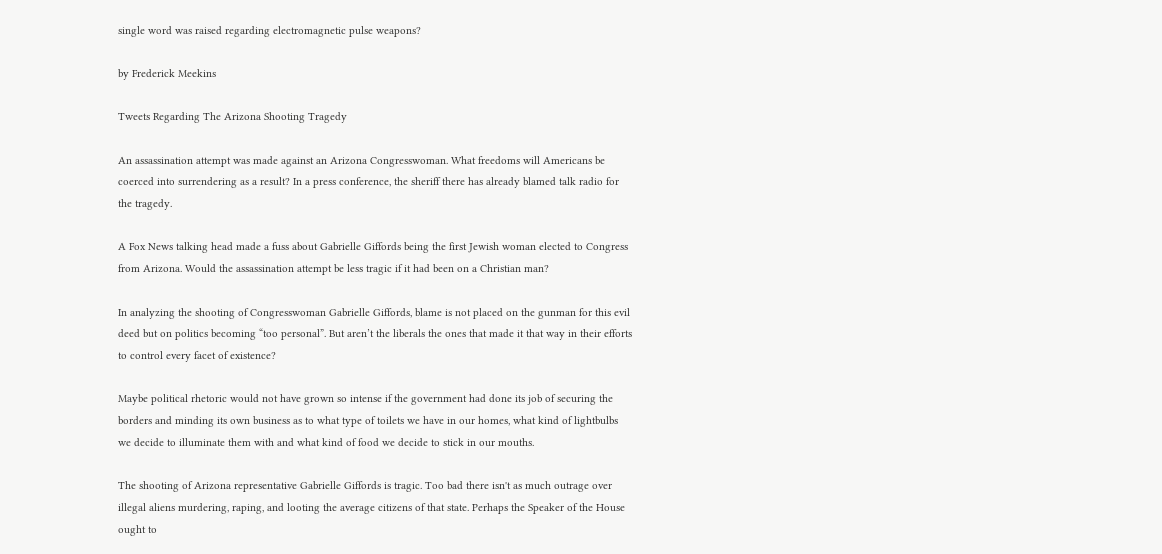single word was raised regarding electromagnetic pulse weapons?

by Frederick Meekins

Tweets Regarding The Arizona Shooting Tragedy

An assassination attempt was made against an Arizona Congresswoman. What freedoms will Americans be coerced into surrendering as a result? In a press conference, the sheriff there has already blamed talk radio for the tragedy.

A Fox News talking head made a fuss about Gabrielle Giffords being the first Jewish woman elected to Congress from Arizona. Would the assassination attempt be less tragic if it had been on a Christian man?

In analyzing the shooting of Congresswoman Gabrielle Giffords, blame is not placed on the gunman for this evil deed but on politics becoming “too personal”. But aren’t the liberals the ones that made it that way in their efforts to control every facet of existence?

Maybe political rhetoric would not have grown so intense if the government had done its job of securing the borders and minding its own business as to what type of toilets we have in our homes, what kind of lightbulbs we decide to illuminate them with and what kind of food we decide to stick in our mouths.

The shooting of Arizona representative Gabrielle Giffords is tragic. Too bad there isn't as much outrage over illegal aliens murdering, raping, and looting the average citizens of that state. Perhaps the Speaker of the House ought to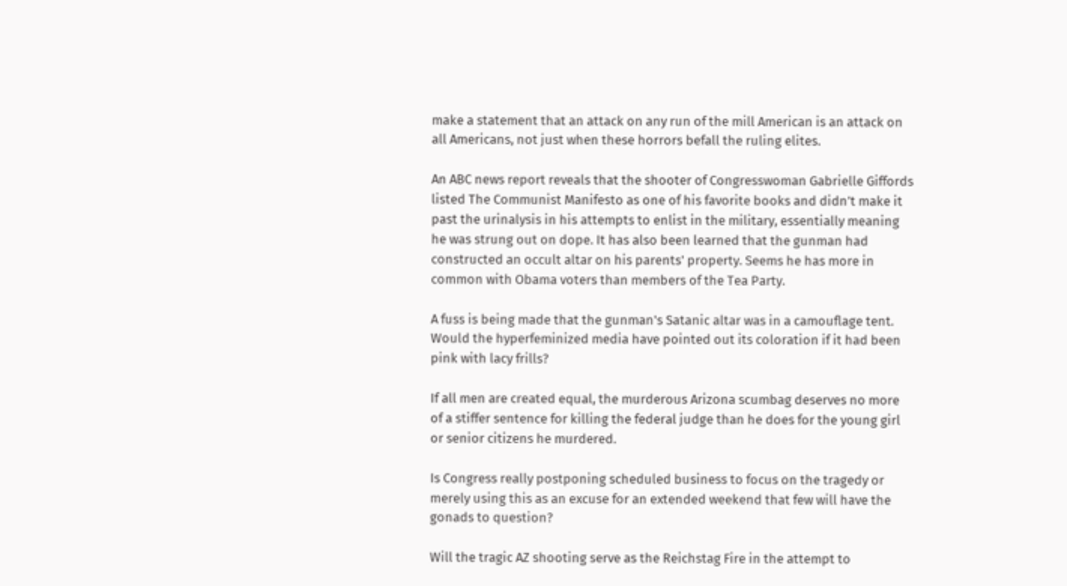make a statement that an attack on any run of the mill American is an attack on all Americans, not just when these horrors befall the ruling elites.

An ABC news report reveals that the shooter of Congresswoman Gabrielle Giffords listed The Communist Manifesto as one of his favorite books and didn’t make it past the urinalysis in his attempts to enlist in the military, essentially meaning he was strung out on dope. It has also been learned that the gunman had constructed an occult altar on his parents' property. Seems he has more in common with Obama voters than members of the Tea Party.

A fuss is being made that the gunman's Satanic altar was in a camouflage tent. Would the hyperfeminized media have pointed out its coloration if it had been pink with lacy frills?

If all men are created equal, the murderous Arizona scumbag deserves no more of a stiffer sentence for killing the federal judge than he does for the young girl or senior citizens he murdered.

Is Congress really postponing scheduled business to focus on the tragedy or merely using this as an excuse for an extended weekend that few will have the gonads to question?

Will the tragic AZ shooting serve as the Reichstag Fire in the attempt to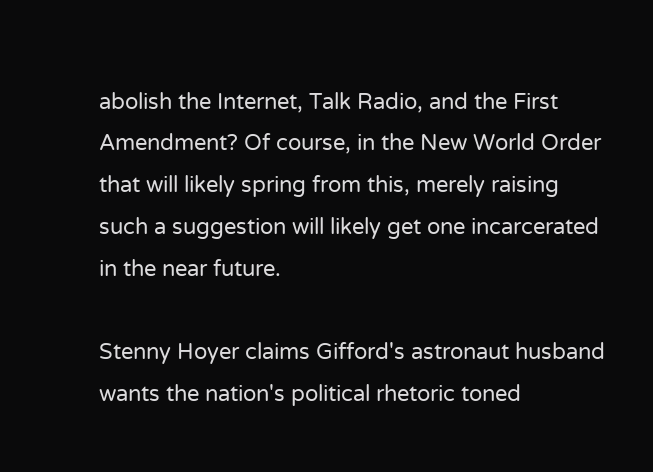abolish the Internet, Talk Radio, and the First Amendment? Of course, in the New World Order that will likely spring from this, merely raising such a suggestion will likely get one incarcerated in the near future.

Stenny Hoyer claims Gifford's astronaut husband wants the nation's political rhetoric toned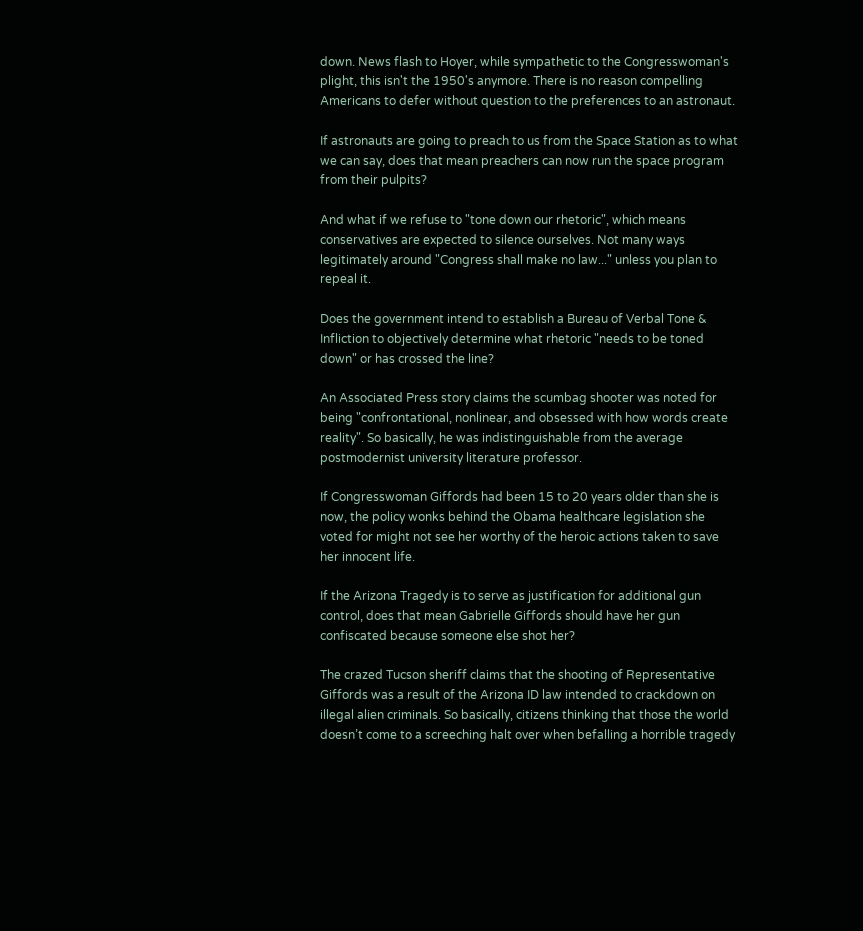down. News flash to Hoyer, while sympathetic to the Congresswoman's plight, this isn't the 1950's anymore. There is no reason compelling Americans to defer without question to the preferences to an astronaut.

If astronauts are going to preach to us from the Space Station as to what we can say, does that mean preachers can now run the space program from their pulpits?

And what if we refuse to "tone down our rhetoric", which means conservatives are expected to silence ourselves. Not many ways legitimately around "Congress shall make no law..." unless you plan to repeal it.

Does the government intend to establish a Bureau of Verbal Tone & Infliction to objectively determine what rhetoric "needs to be toned down" or has crossed the line?

An Associated Press story claims the scumbag shooter was noted for being "confrontational, nonlinear, and obsessed with how words create reality". So basically, he was indistinguishable from the average postmodernist university literature professor.

If Congresswoman Giffords had been 15 to 20 years older than she is now, the policy wonks behind the Obama healthcare legislation she voted for might not see her worthy of the heroic actions taken to save her innocent life.

If the Arizona Tragedy is to serve as justification for additional gun control, does that mean Gabrielle Giffords should have her gun confiscated because someone else shot her?

The crazed Tucson sheriff claims that the shooting of Representative Giffords was a result of the Arizona ID law intended to crackdown on illegal alien criminals. So basically, citizens thinking that those the world doesn’t come to a screeching halt over when befalling a horrible tragedy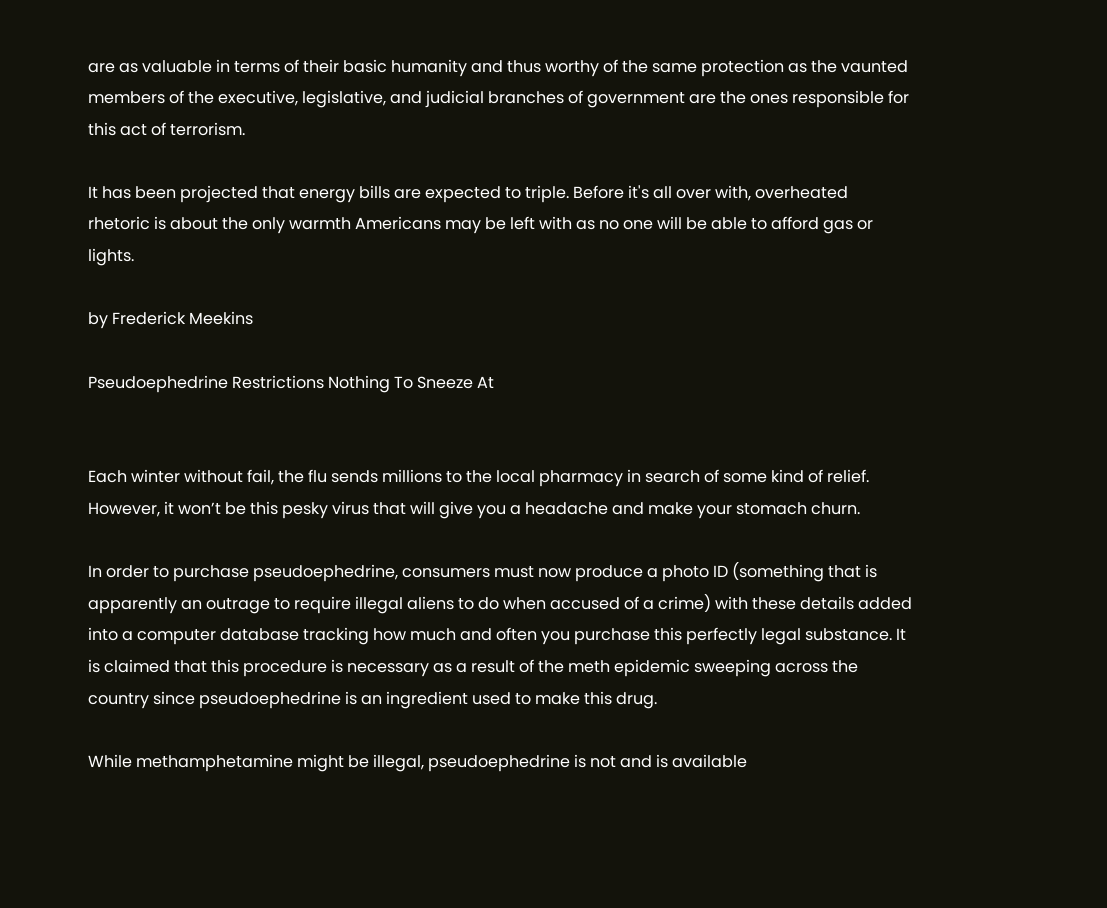are as valuable in terms of their basic humanity and thus worthy of the same protection as the vaunted members of the executive, legislative, and judicial branches of government are the ones responsible for this act of terrorism.

It has been projected that energy bills are expected to triple. Before it's all over with, overheated rhetoric is about the only warmth Americans may be left with as no one will be able to afford gas or lights.

by Frederick Meekins

Pseudoephedrine Restrictions Nothing To Sneeze At


Each winter without fail, the flu sends millions to the local pharmacy in search of some kind of relief. However, it won’t be this pesky virus that will give you a headache and make your stomach churn.

In order to purchase pseudoephedrine, consumers must now produce a photo ID (something that is apparently an outrage to require illegal aliens to do when accused of a crime) with these details added into a computer database tracking how much and often you purchase this perfectly legal substance. It is claimed that this procedure is necessary as a result of the meth epidemic sweeping across the country since pseudoephedrine is an ingredient used to make this drug.

While methamphetamine might be illegal, pseudoephedrine is not and is available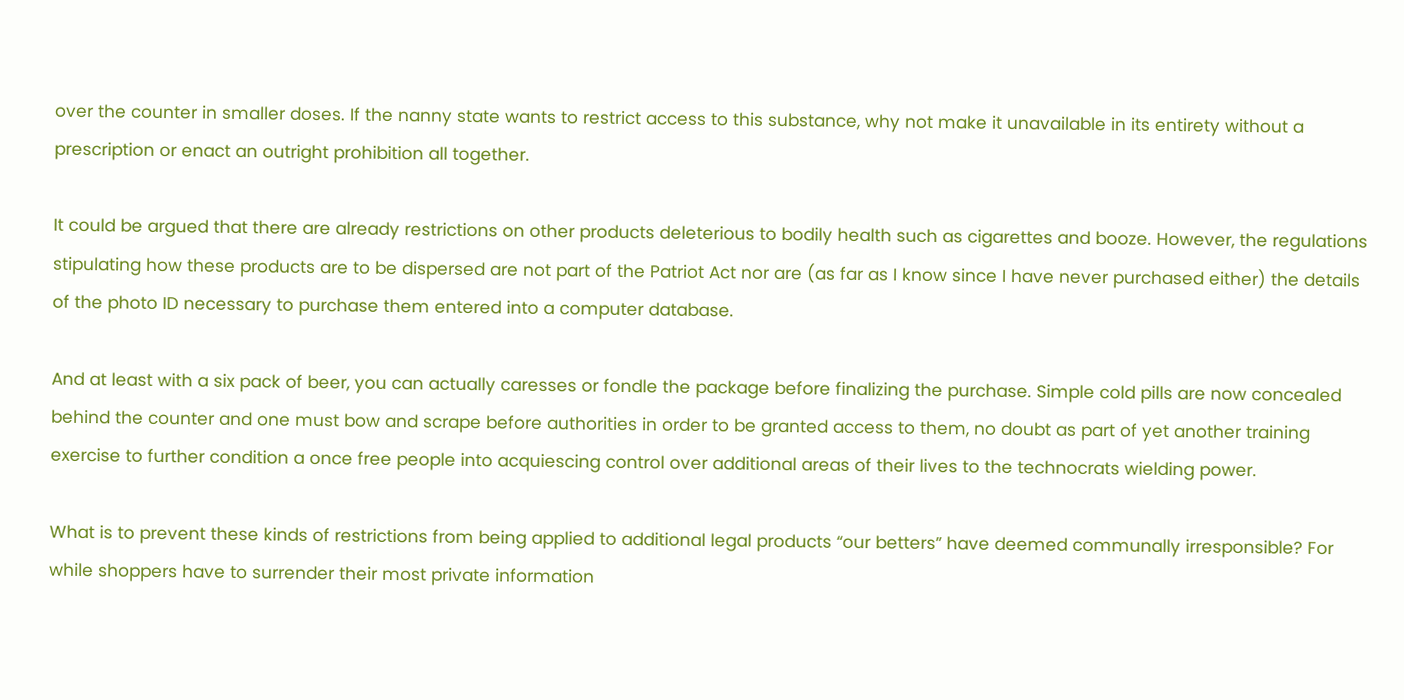over the counter in smaller doses. If the nanny state wants to restrict access to this substance, why not make it unavailable in its entirety without a prescription or enact an outright prohibition all together.

It could be argued that there are already restrictions on other products deleterious to bodily health such as cigarettes and booze. However, the regulations stipulating how these products are to be dispersed are not part of the Patriot Act nor are (as far as I know since I have never purchased either) the details of the photo ID necessary to purchase them entered into a computer database.

And at least with a six pack of beer, you can actually caresses or fondle the package before finalizing the purchase. Simple cold pills are now concealed behind the counter and one must bow and scrape before authorities in order to be granted access to them, no doubt as part of yet another training exercise to further condition a once free people into acquiescing control over additional areas of their lives to the technocrats wielding power.

What is to prevent these kinds of restrictions from being applied to additional legal products “our betters” have deemed communally irresponsible? For while shoppers have to surrender their most private information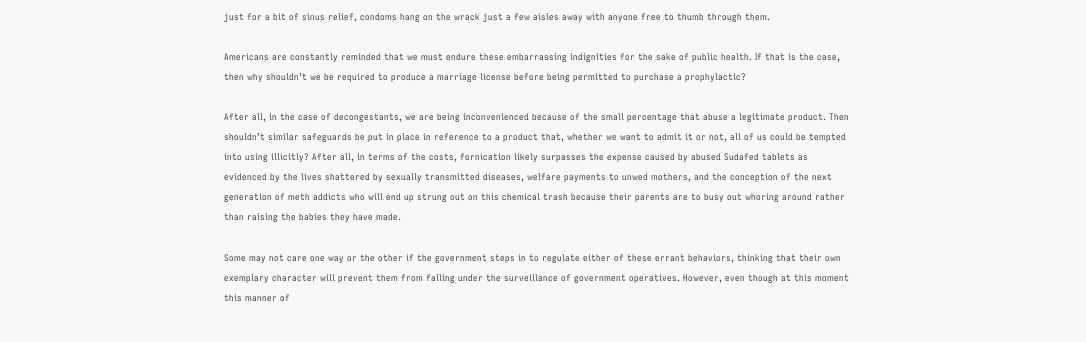just for a bit of sinus relief, condoms hang on the wrack just a few aisles away with anyone free to thumb through them.

Americans are constantly reminded that we must endure these embarrassing indignities for the sake of public health. If that is the case, then why shouldn’t we be required to produce a marriage license before being permitted to purchase a prophylactic?

After all, in the case of decongestants, we are being inconvenienced because of the small percentage that abuse a legitimate product. Then shouldn’t similar safeguards be put in place in reference to a product that, whether we want to admit it or not, all of us could be tempted into using illicitly? After all, in terms of the costs, fornication likely surpasses the expense caused by abused Sudafed tablets as evidenced by the lives shattered by sexually transmitted diseases, welfare payments to unwed mothers, and the conception of the next generation of meth addicts who will end up strung out on this chemical trash because their parents are to busy out whoring around rather than raising the babies they have made.

Some may not care one way or the other if the government steps in to regulate either of these errant behaviors, thinking that their own exemplary character will prevent them from falling under the surveillance of government operatives. However, even though at this moment this manner of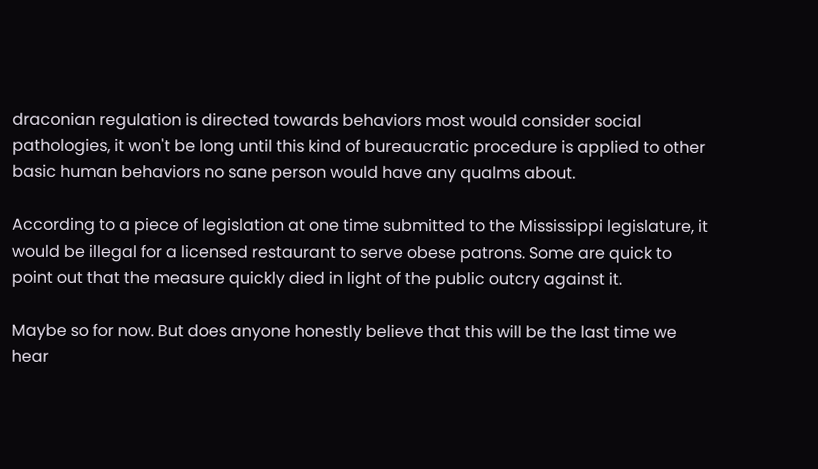draconian regulation is directed towards behaviors most would consider social pathologies, it won't be long until this kind of bureaucratic procedure is applied to other basic human behaviors no sane person would have any qualms about.

According to a piece of legislation at one time submitted to the Mississippi legislature, it would be illegal for a licensed restaurant to serve obese patrons. Some are quick to point out that the measure quickly died in light of the public outcry against it.

Maybe so for now. But does anyone honestly believe that this will be the last time we hear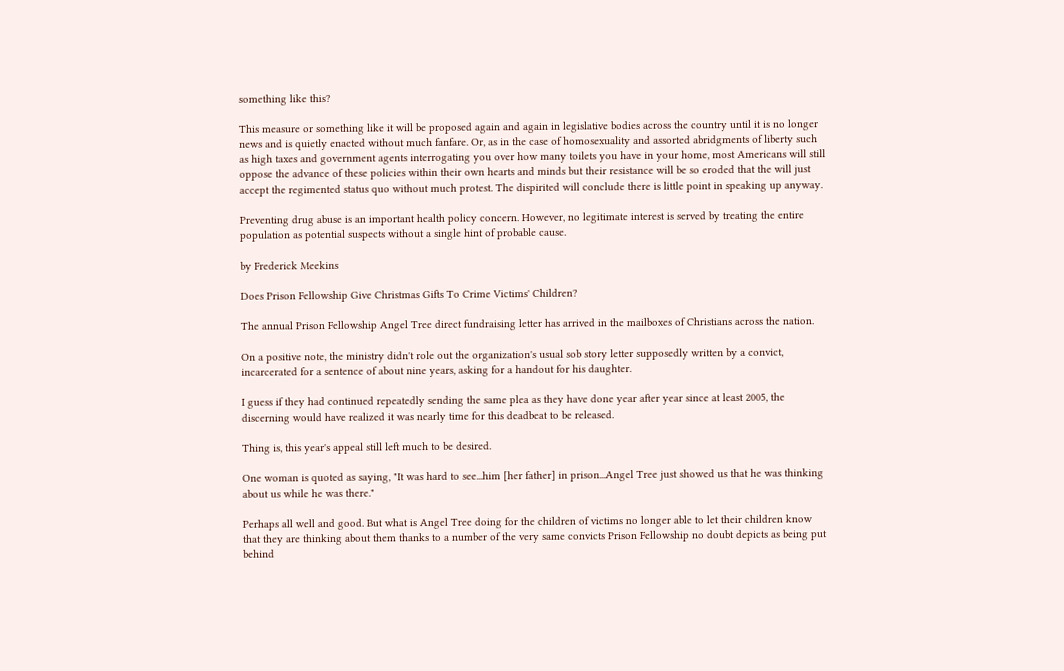something like this?

This measure or something like it will be proposed again and again in legislative bodies across the country until it is no longer news and is quietly enacted without much fanfare. Or, as in the case of homosexuality and assorted abridgments of liberty such as high taxes and government agents interrogating you over how many toilets you have in your home, most Americans will still oppose the advance of these policies within their own hearts and minds but their resistance will be so eroded that the will just accept the regimented status quo without much protest. The dispirited will conclude there is little point in speaking up anyway.

Preventing drug abuse is an important health policy concern. However, no legitimate interest is served by treating the entire population as potential suspects without a single hint of probable cause.

by Frederick Meekins

Does Prison Fellowship Give Christmas Gifts To Crime Victims' Children?

The annual Prison Fellowship Angel Tree direct fundraising letter has arrived in the mailboxes of Christians across the nation.

On a positive note, the ministry didn't role out the organization's usual sob story letter supposedly written by a convict, incarcerated for a sentence of about nine years, asking for a handout for his daughter.

I guess if they had continued repeatedly sending the same plea as they have done year after year since at least 2005, the discerning would have realized it was nearly time for this deadbeat to be released.

Thing is, this year's appeal still left much to be desired.

One woman is quoted as saying, "It was hard to see...him [her father] in prison...Angel Tree just showed us that he was thinking about us while he was there."

Perhaps all well and good. But what is Angel Tree doing for the children of victims no longer able to let their children know that they are thinking about them thanks to a number of the very same convicts Prison Fellowship no doubt depicts as being put behind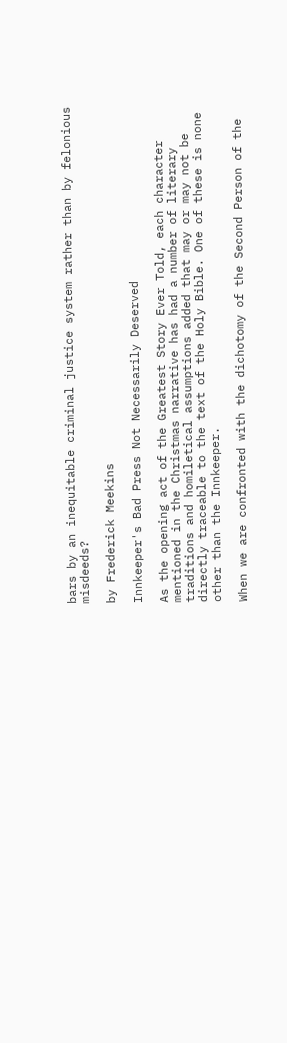bars by an inequitable criminal justice system rather than by felonious misdeeds?

by Frederick Meekins

Innkeeper's Bad Press Not Necessarily Deserved

As the opening act of the Greatest Story Ever Told, each character mentioned in the Christmas narrative has had a number of literary traditions and homiletical assumptions added that may or may not be directly traceable to the text of the Holy Bible. One of these is none other than the Innkeeper.

When we are confronted with the dichotomy of the Second Person of the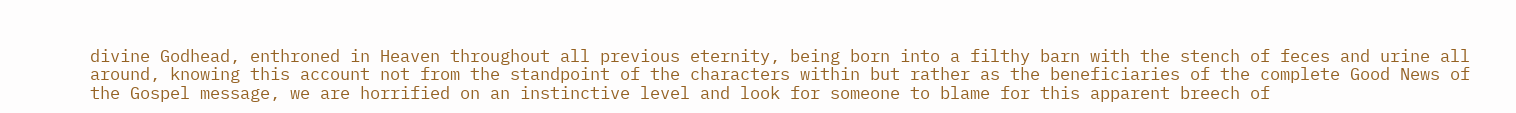divine Godhead, enthroned in Heaven throughout all previous eternity, being born into a filthy barn with the stench of feces and urine all around, knowing this account not from the standpoint of the characters within but rather as the beneficiaries of the complete Good News of the Gospel message, we are horrified on an instinctive level and look for someone to blame for this apparent breech of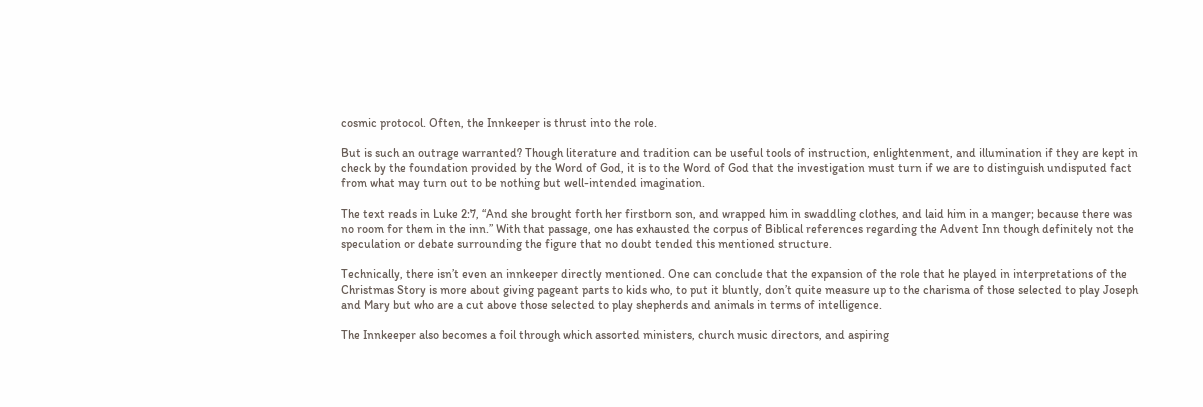cosmic protocol. Often, the Innkeeper is thrust into the role.

But is such an outrage warranted? Though literature and tradition can be useful tools of instruction, enlightenment, and illumination if they are kept in check by the foundation provided by the Word of God, it is to the Word of God that the investigation must turn if we are to distinguish undisputed fact from what may turn out to be nothing but well-intended imagination.

The text reads in Luke 2:7, “And she brought forth her firstborn son, and wrapped him in swaddling clothes, and laid him in a manger; because there was no room for them in the inn.” With that passage, one has exhausted the corpus of Biblical references regarding the Advent Inn though definitely not the speculation or debate surrounding the figure that no doubt tended this mentioned structure.

Technically, there isn’t even an innkeeper directly mentioned. One can conclude that the expansion of the role that he played in interpretations of the Christmas Story is more about giving pageant parts to kids who, to put it bluntly, don’t quite measure up to the charisma of those selected to play Joseph and Mary but who are a cut above those selected to play shepherds and animals in terms of intelligence.

The Innkeeper also becomes a foil through which assorted ministers, church music directors, and aspiring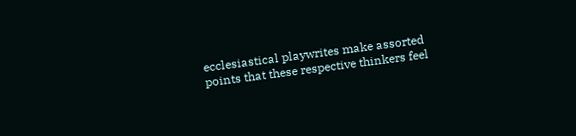ecclesiastical playwrites make assorted points that these respective thinkers feel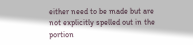either need to be made but are not explicitly spelled out in the portion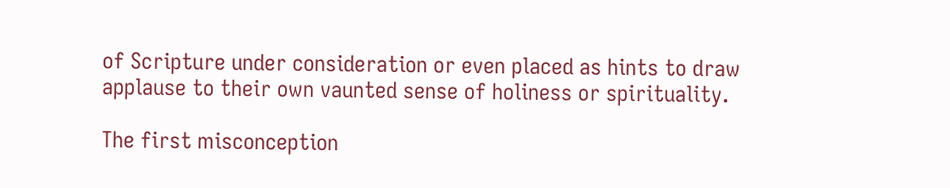of Scripture under consideration or even placed as hints to draw applause to their own vaunted sense of holiness or spirituality.

The first misconception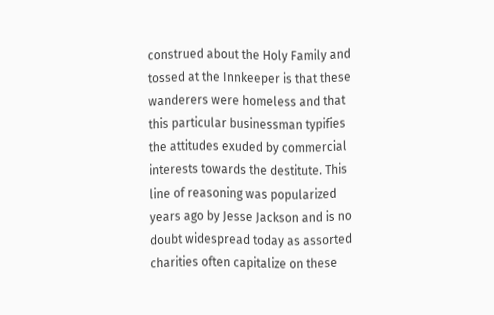construed about the Holy Family and tossed at the Innkeeper is that these wanderers were homeless and that this particular businessman typifies the attitudes exuded by commercial interests towards the destitute. This line of reasoning was popularized years ago by Jesse Jackson and is no doubt widespread today as assorted charities often capitalize on these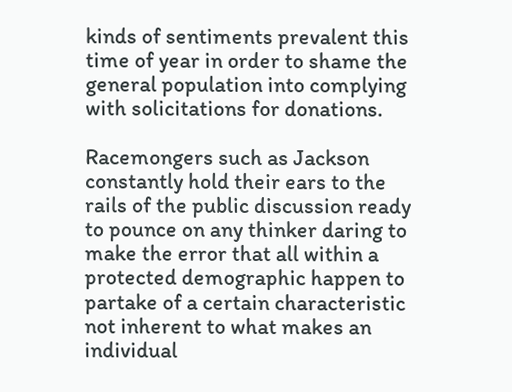kinds of sentiments prevalent this time of year in order to shame the general population into complying with solicitations for donations.

Racemongers such as Jackson constantly hold their ears to the rails of the public discussion ready to pounce on any thinker daring to make the error that all within a protected demographic happen to partake of a certain characteristic not inherent to what makes an individual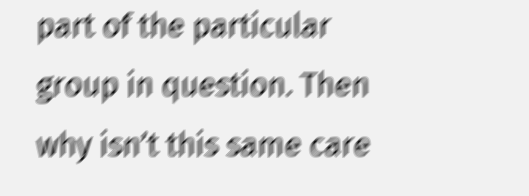part of the particular group in question. Then why isn’t this same care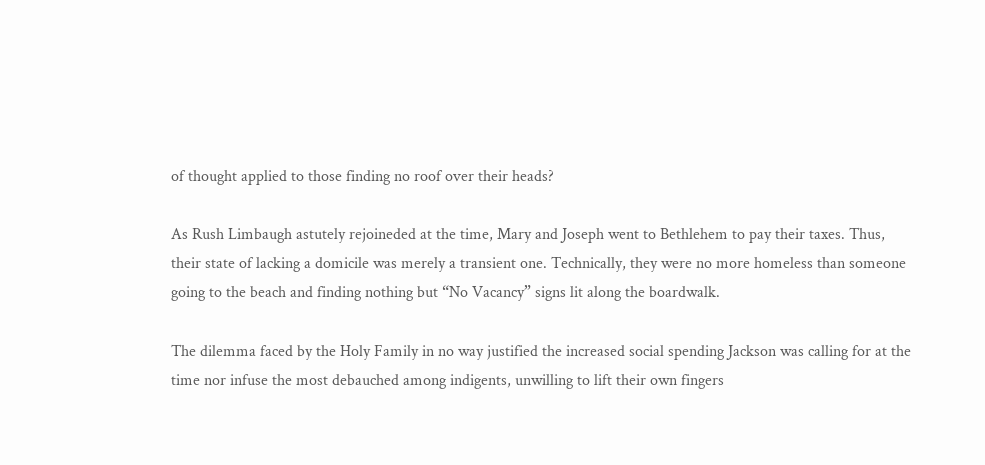of thought applied to those finding no roof over their heads?

As Rush Limbaugh astutely rejoineded at the time, Mary and Joseph went to Bethlehem to pay their taxes. Thus, their state of lacking a domicile was merely a transient one. Technically, they were no more homeless than someone going to the beach and finding nothing but “No Vacancy” signs lit along the boardwalk.

The dilemma faced by the Holy Family in no way justified the increased social spending Jackson was calling for at the time nor infuse the most debauched among indigents, unwilling to lift their own fingers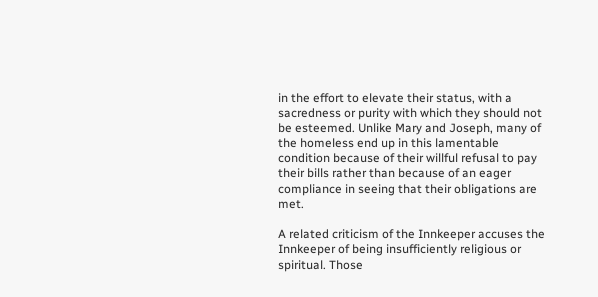in the effort to elevate their status, with a sacredness or purity with which they should not be esteemed. Unlike Mary and Joseph, many of the homeless end up in this lamentable condition because of their willful refusal to pay their bills rather than because of an eager compliance in seeing that their obligations are met.

A related criticism of the Innkeeper accuses the Innkeeper of being insufficiently religious or spiritual. Those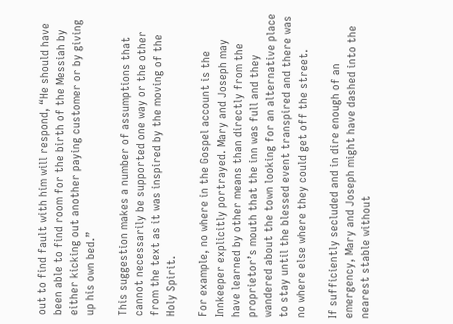out to find fault with him will respond, “He should have been able to find room for the birth of the Messiah by either kicking out another paying customer or by giving up his own bed.”

This suggestion makes a number of assumptions that cannot necessarily be supported one way or the other from the text as it was inspired by the moving of the Holy Spirit.

For example, no where in the Gospel account is the Innkeeper explicitly portrayed. Mary and Joseph may have learned by other means than directly from the proprietor’s mouth that the inn was full and they wandered about the town looking for an alternative place to stay until the blessed event transpired and there was no where else where they could get off the street.

If sufficiently secluded and in dire enough of an emergency, Mary and Joseph might have dashed into the nearest stable without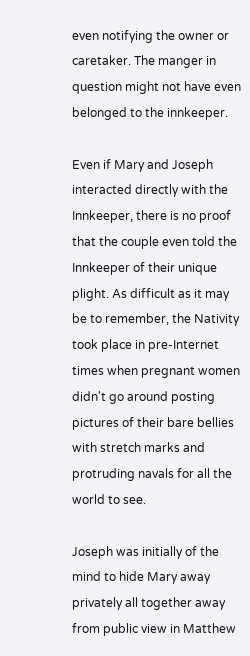even notifying the owner or caretaker. The manger in question might not have even belonged to the innkeeper.

Even if Mary and Joseph interacted directly with the Innkeeper, there is no proof that the couple even told the Innkeeper of their unique plight. As difficult as it may be to remember, the Nativity took place in pre-Internet times when pregnant women didn't go around posting pictures of their bare bellies with stretch marks and protruding navals for all the world to see.

Joseph was initially of the mind to hide Mary away privately all together away from public view in Matthew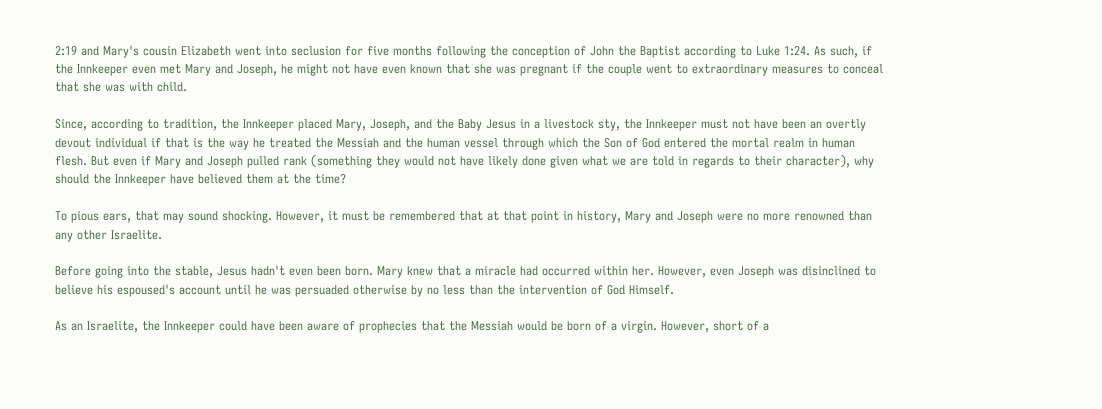2:19 and Mary's cousin Elizabeth went into seclusion for five months following the conception of John the Baptist according to Luke 1:24. As such, if the Innkeeper even met Mary and Joseph, he might not have even known that she was pregnant if the couple went to extraordinary measures to conceal that she was with child.

Since, according to tradition, the Innkeeper placed Mary, Joseph, and the Baby Jesus in a livestock sty, the Innkeeper must not have been an overtly devout individual if that is the way he treated the Messiah and the human vessel through which the Son of God entered the mortal realm in human flesh. But even if Mary and Joseph pulled rank (something they would not have likely done given what we are told in regards to their character), why should the Innkeeper have believed them at the time?

To pious ears, that may sound shocking. However, it must be remembered that at that point in history, Mary and Joseph were no more renowned than any other Israelite.

Before going into the stable, Jesus hadn't even been born. Mary knew that a miracle had occurred within her. However, even Joseph was disinclined to believe his espoused's account until he was persuaded otherwise by no less than the intervention of God Himself.

As an Israelite, the Innkeeper could have been aware of prophecies that the Messiah would be born of a virgin. However, short of a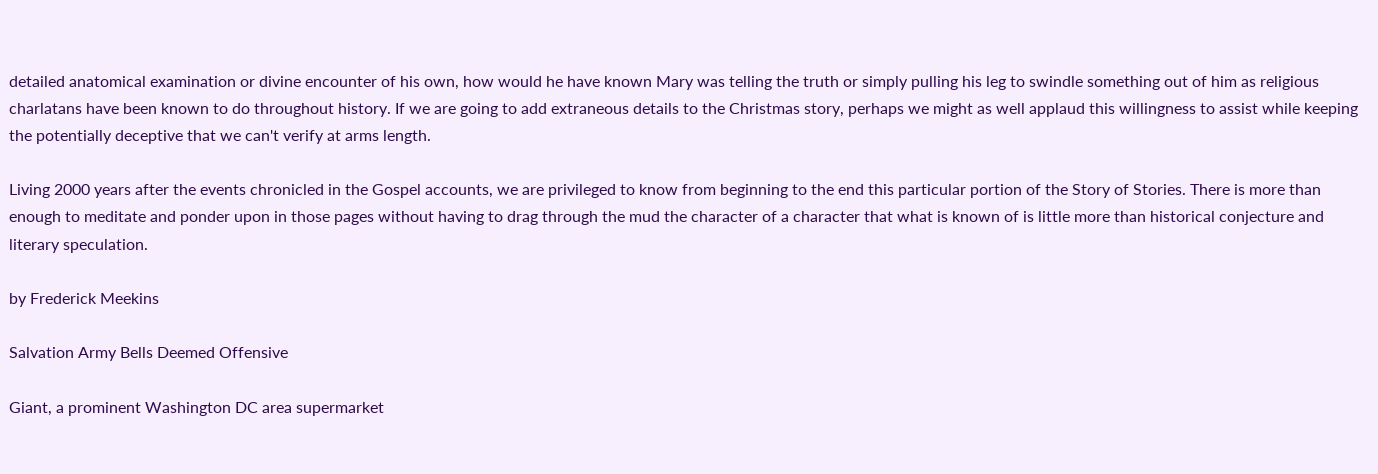detailed anatomical examination or divine encounter of his own, how would he have known Mary was telling the truth or simply pulling his leg to swindle something out of him as religious charlatans have been known to do throughout history. If we are going to add extraneous details to the Christmas story, perhaps we might as well applaud this willingness to assist while keeping the potentially deceptive that we can't verify at arms length.

Living 2000 years after the events chronicled in the Gospel accounts, we are privileged to know from beginning to the end this particular portion of the Story of Stories. There is more than enough to meditate and ponder upon in those pages without having to drag through the mud the character of a character that what is known of is little more than historical conjecture and literary speculation.

by Frederick Meekins

Salvation Army Bells Deemed Offensive

Giant, a prominent Washington DC area supermarket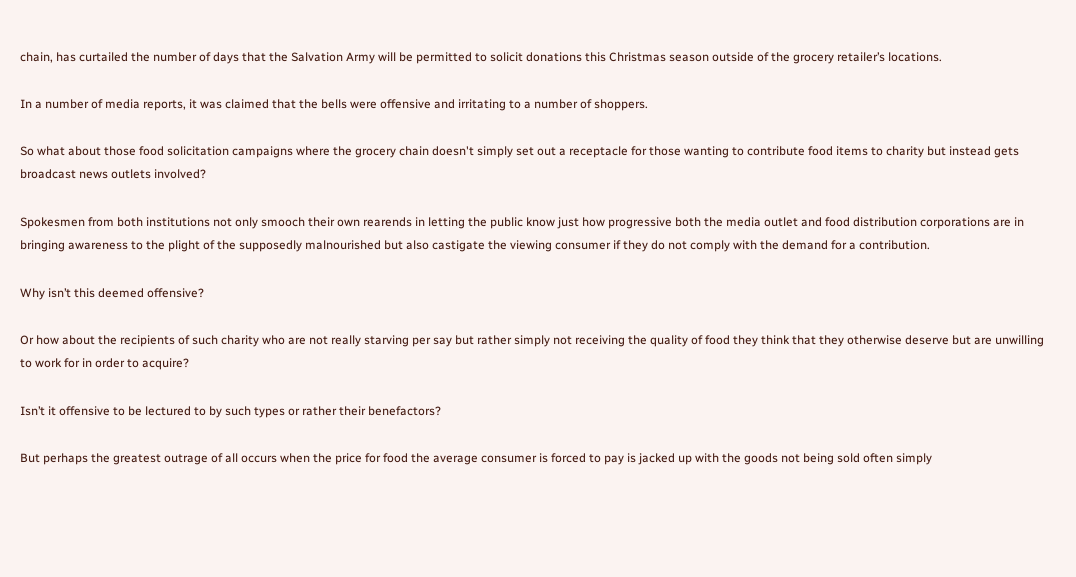chain, has curtailed the number of days that the Salvation Army will be permitted to solicit donations this Christmas season outside of the grocery retailer’s locations.

In a number of media reports, it was claimed that the bells were offensive and irritating to a number of shoppers.

So what about those food solicitation campaigns where the grocery chain doesn't simply set out a receptacle for those wanting to contribute food items to charity but instead gets broadcast news outlets involved?

Spokesmen from both institutions not only smooch their own rearends in letting the public know just how progressive both the media outlet and food distribution corporations are in bringing awareness to the plight of the supposedly malnourished but also castigate the viewing consumer if they do not comply with the demand for a contribution.

Why isn’t this deemed offensive?

Or how about the recipients of such charity who are not really starving per say but rather simply not receiving the quality of food they think that they otherwise deserve but are unwilling to work for in order to acquire?

Isn’t it offensive to be lectured to by such types or rather their benefactors?

But perhaps the greatest outrage of all occurs when the price for food the average consumer is forced to pay is jacked up with the goods not being sold often simply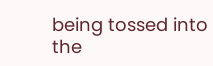being tossed into the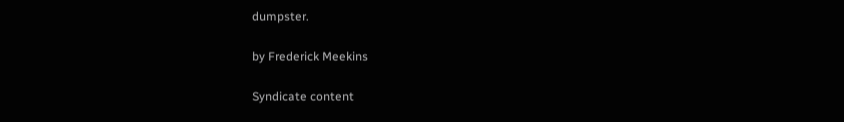dumpster.

by Frederick Meekins

Syndicate content